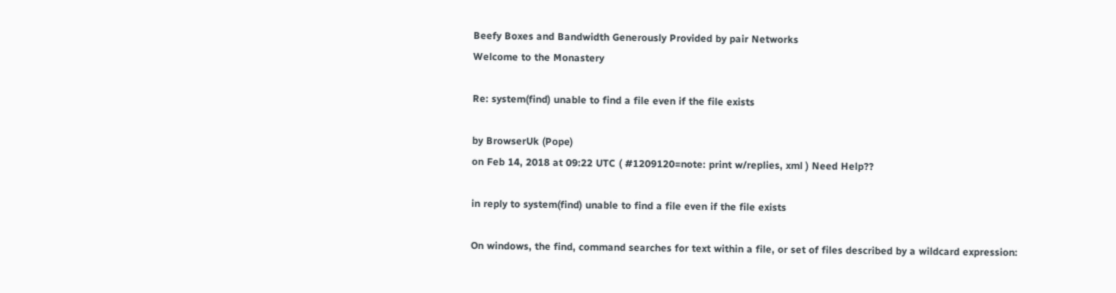Beefy Boxes and Bandwidth Generously Provided by pair Networks
Welcome to the Monastery

Re: system(find) unable to find a file even if the file exists

by BrowserUk (Pope)
on Feb 14, 2018 at 09:22 UTC ( #1209120=note: print w/replies, xml ) Need Help??

in reply to system(find) unable to find a file even if the file exists

On windows, the find, command searches for text within a file, or set of files described by a wildcard expression: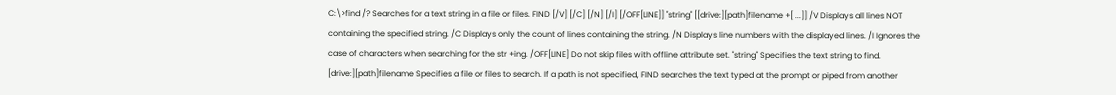C:\>find /? Searches for a text string in a file or files. FIND [/V] [/C] [/N] [/I] [/OFF[LINE]] "string" [[drive:][path]filename +[ ...]] /V Displays all lines NOT containing the specified string. /C Displays only the count of lines containing the string. /N Displays line numbers with the displayed lines. /I Ignores the case of characters when searching for the str +ing. /OFF[LINE] Do not skip files with offline attribute set. "string" Specifies the text string to find. [drive:][path]filename Specifies a file or files to search. If a path is not specified, FIND searches the text typed at the prompt or piped from another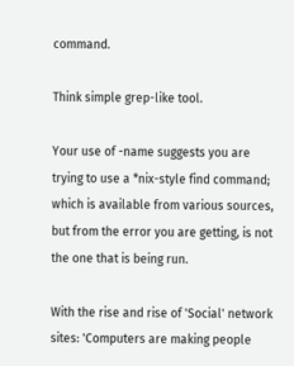command.

Think simple grep-like tool.

Your use of -name suggests you are trying to use a *nix-style find command; which is available from various sources, but from the error you are getting, is not the one that is being run.

With the rise and rise of 'Social' network sites: 'Computers are making people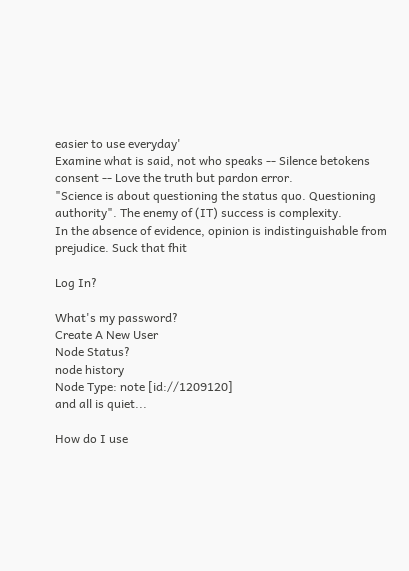easier to use everyday'
Examine what is said, not who speaks -- Silence betokens consent -- Love the truth but pardon error.
"Science is about questioning the status quo. Questioning authority". The enemy of (IT) success is complexity.
In the absence of evidence, opinion is indistinguishable from prejudice. Suck that fhit

Log In?

What's my password?
Create A New User
Node Status?
node history
Node Type: note [id://1209120]
and all is quiet...

How do I use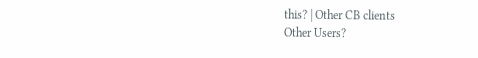this? | Other CB clients
Other Users?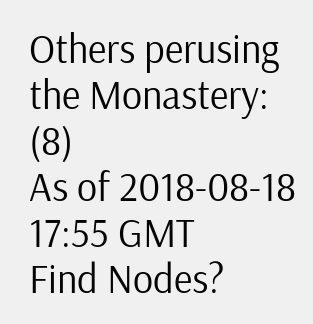Others perusing the Monastery: (8)
As of 2018-08-18 17:55 GMT
Find Nodes?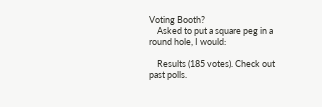Voting Booth?
    Asked to put a square peg in a round hole, I would:

    Results (185 votes). Check out past polls.